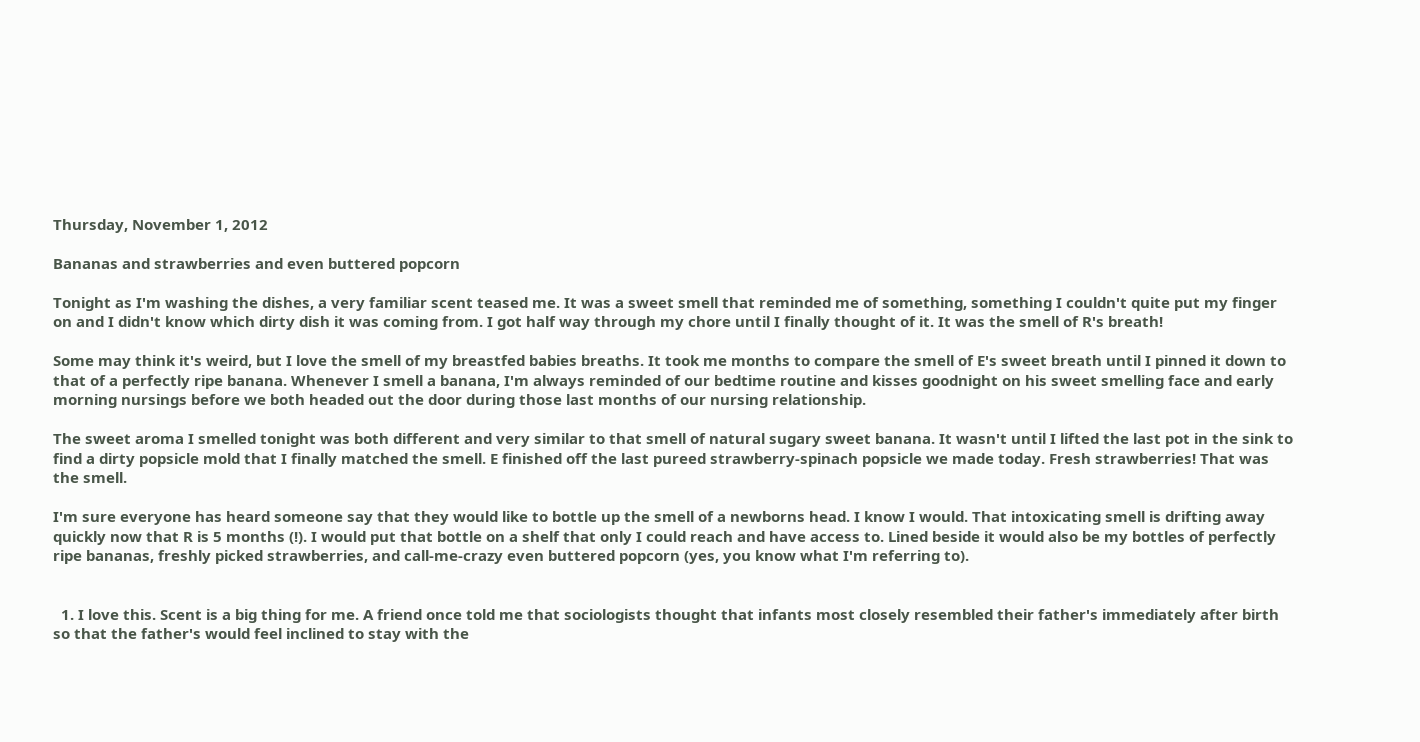Thursday, November 1, 2012

Bananas and strawberries and even buttered popcorn

Tonight as I'm washing the dishes, a very familiar scent teased me. It was a sweet smell that reminded me of something, something I couldn't quite put my finger on and I didn't know which dirty dish it was coming from. I got half way through my chore until I finally thought of it. It was the smell of R's breath!

Some may think it's weird, but I love the smell of my breastfed babies breaths. It took me months to compare the smell of E's sweet breath until I pinned it down to that of a perfectly ripe banana. Whenever I smell a banana, I'm always reminded of our bedtime routine and kisses goodnight on his sweet smelling face and early morning nursings before we both headed out the door during those last months of our nursing relationship.

The sweet aroma I smelled tonight was both different and very similar to that smell of natural sugary sweet banana. It wasn't until I lifted the last pot in the sink to find a dirty popsicle mold that I finally matched the smell. E finished off the last pureed strawberry-spinach popsicle we made today. Fresh strawberries! That was the smell.

I'm sure everyone has heard someone say that they would like to bottle up the smell of a newborns head. I know I would. That intoxicating smell is drifting away quickly now that R is 5 months (!). I would put that bottle on a shelf that only I could reach and have access to. Lined beside it would also be my bottles of perfectly ripe bananas, freshly picked strawberries, and call-me-crazy even buttered popcorn (yes, you know what I'm referring to).


  1. I love this. Scent is a big thing for me. A friend once told me that sociologists thought that infants most closely resembled their father's immediately after birth so that the father's would feel inclined to stay with the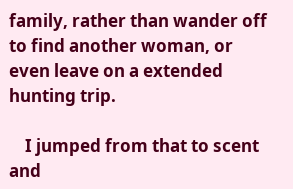family, rather than wander off to find another woman, or even leave on a extended hunting trip.

    I jumped from that to scent and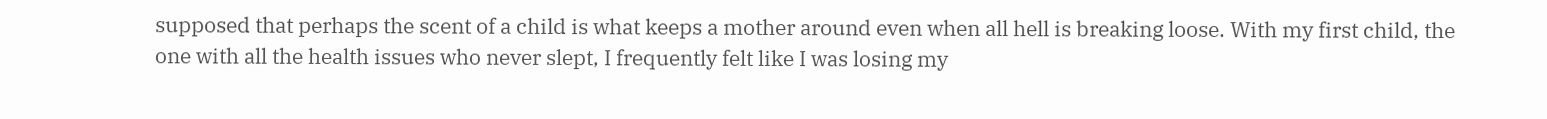supposed that perhaps the scent of a child is what keeps a mother around even when all hell is breaking loose. With my first child, the one with all the health issues who never slept, I frequently felt like I was losing my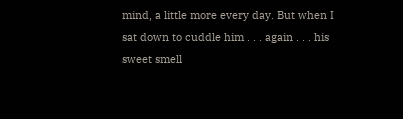mind, a little more every day. But when I sat down to cuddle him . . . again . . . his sweet smell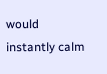would instantly calm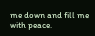me down and fill me with peace.